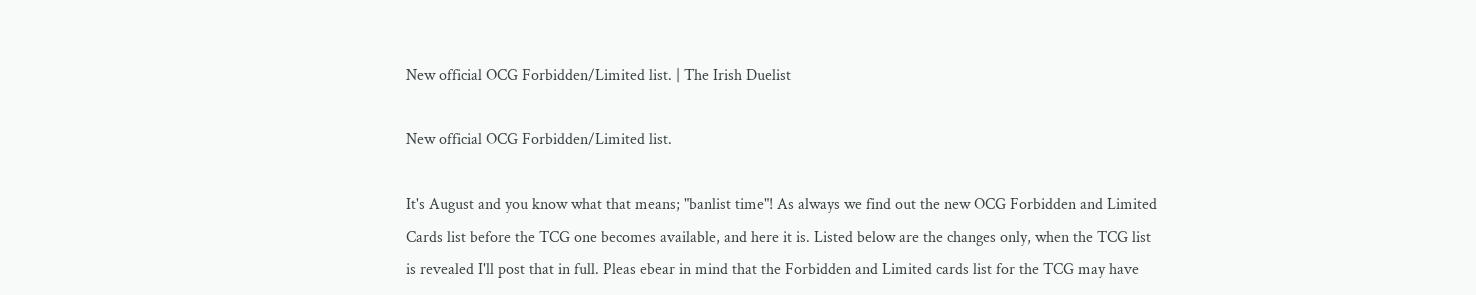New official OCG Forbidden/Limited list. | The Irish Duelist

New official OCG Forbidden/Limited list.

It's August and you know what that means; "banlist time"! As always we find out the new OCG Forbidden and Limited Cards list before the TCG one becomes available, and here it is. Listed below are the changes only, when the TCG list is revealed I'll post that in full. Pleas ebear in mind that the Forbidden and Limited cards list for the TCG may have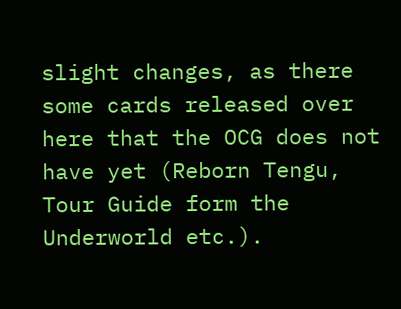slight changes, as there some cards released over here that the OCG does not have yet (Reborn Tengu, Tour Guide form the Underworld etc.).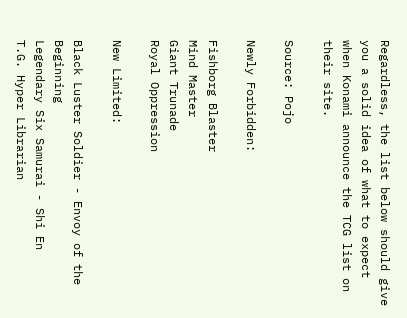Regardless, the list below should give you a solid idea of what to expect when Konami announce the TCG list on their site.

Source: Pojo

Newly Forbidden:

Fishborg Blaster
Mind Master
Giant Trunade
Royal Oppression

New Limited:

Black Luster Soldier - Envoy of the Beginning
Legendary Six Samurai - Shi En
T.G. Hyper Librarian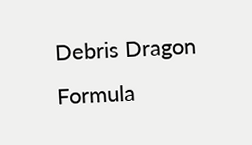Debris Dragon
Formula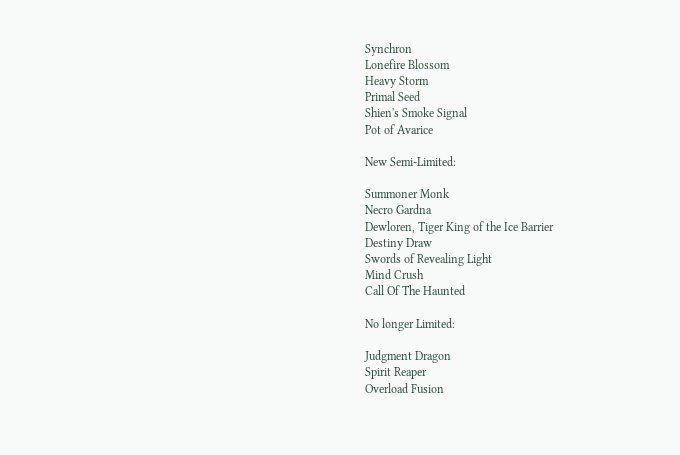Synchron
Lonefire Blossom
Heavy Storm
Primal Seed
Shien's Smoke Signal
Pot of Avarice

New Semi-Limited:

Summoner Monk
Necro Gardna
Dewloren, Tiger King of the Ice Barrier
Destiny Draw
Swords of Revealing Light
Mind Crush
Call Of The Haunted

No longer Limited:

Judgment Dragon
Spirit Reaper
Overload Fusion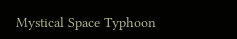Mystical Space Typhoon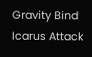Gravity Bind
Icarus Attack